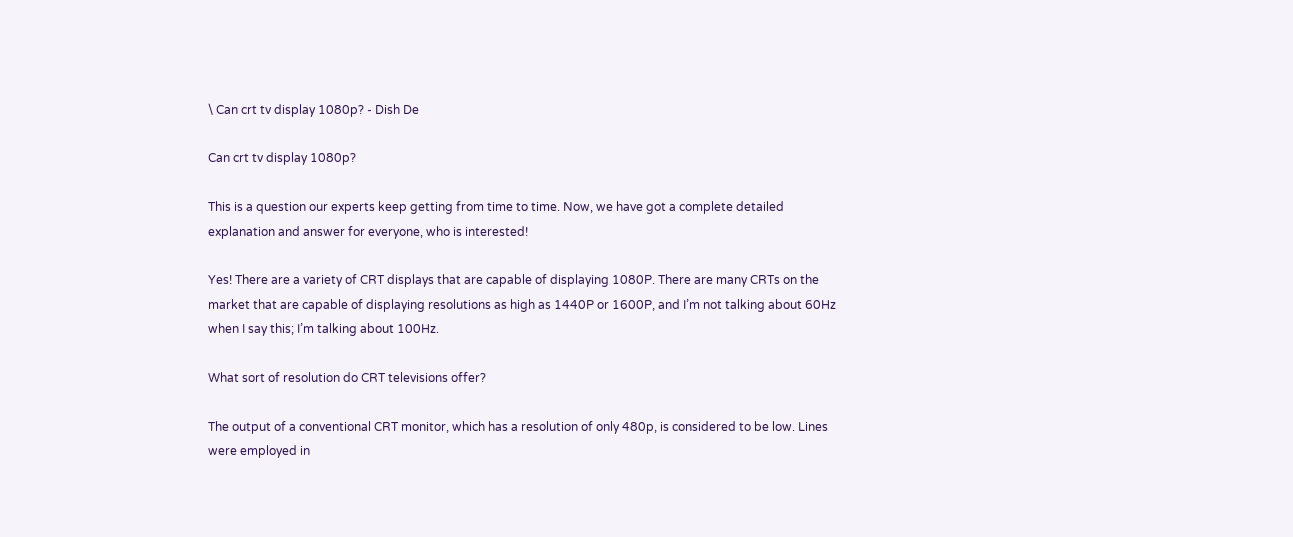\ Can crt tv display 1080p? - Dish De

Can crt tv display 1080p?

This is a question our experts keep getting from time to time. Now, we have got a complete detailed explanation and answer for everyone, who is interested!

Yes! There are a variety of CRT displays that are capable of displaying 1080P. There are many CRTs on the market that are capable of displaying resolutions as high as 1440P or 1600P, and I’m not talking about 60Hz when I say this; I’m talking about 100Hz.

What sort of resolution do CRT televisions offer?

The output of a conventional CRT monitor, which has a resolution of only 480p, is considered to be low. Lines were employed in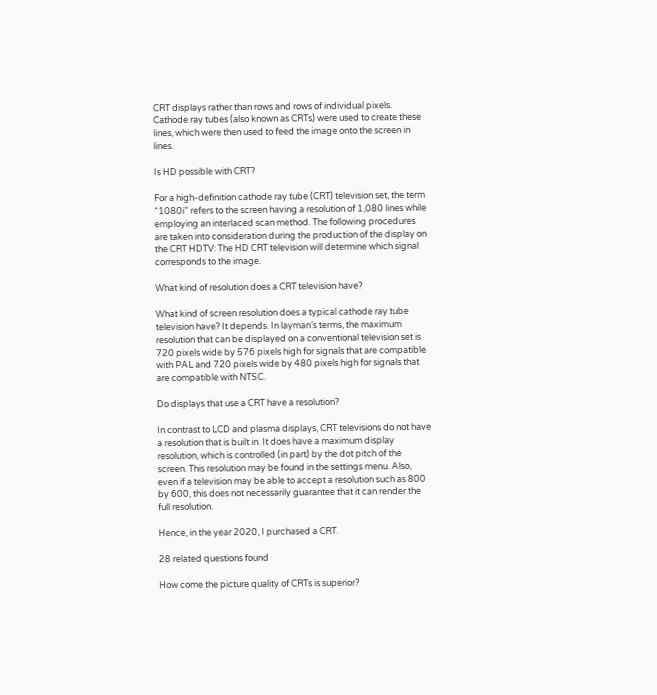CRT displays rather than rows and rows of individual pixels. Cathode ray tubes (also known as CRTs) were used to create these lines, which were then used to feed the image onto the screen in lines.

Is HD possible with CRT?

For a high-definition cathode ray tube (CRT) television set, the term “1080i” refers to the screen having a resolution of 1,080 lines while employing an interlaced scan method. The following procedures are taken into consideration during the production of the display on the CRT HDTV: The HD CRT television will determine which signal corresponds to the image.

What kind of resolution does a CRT television have?

What kind of screen resolution does a typical cathode ray tube television have? It depends. In layman’s terms, the maximum resolution that can be displayed on a conventional television set is 720 pixels wide by 576 pixels high for signals that are compatible with PAL and 720 pixels wide by 480 pixels high for signals that are compatible with NTSC.

Do displays that use a CRT have a resolution?

In contrast to LCD and plasma displays, CRT televisions do not have a resolution that is built in. It does have a maximum display resolution, which is controlled (in part) by the dot pitch of the screen. This resolution may be found in the settings menu. Also, even if a television may be able to accept a resolution such as 800 by 600, this does not necessarily guarantee that it can render the full resolution.

Hence, in the year 2020, I purchased a CRT.

28 related questions found

How come the picture quality of CRTs is superior?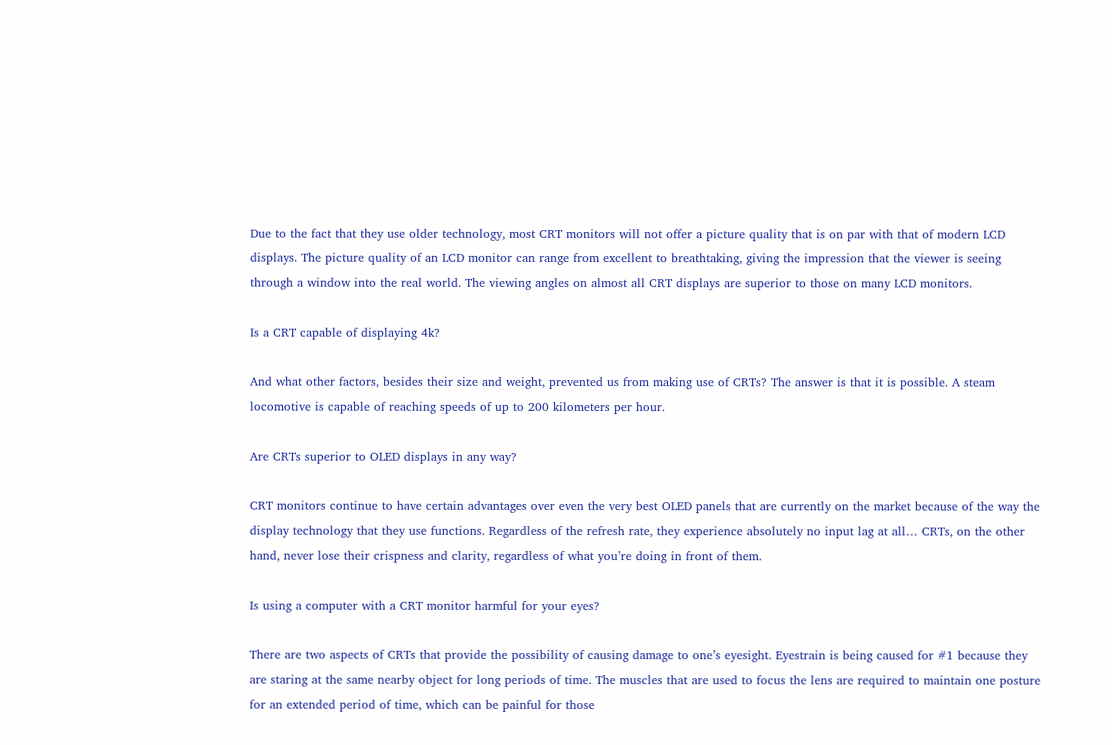Due to the fact that they use older technology, most CRT monitors will not offer a picture quality that is on par with that of modern LCD displays. The picture quality of an LCD monitor can range from excellent to breathtaking, giving the impression that the viewer is seeing through a window into the real world. The viewing angles on almost all CRT displays are superior to those on many LCD monitors.

Is a CRT capable of displaying 4k?

And what other factors, besides their size and weight, prevented us from making use of CRTs? The answer is that it is possible. A steam locomotive is capable of reaching speeds of up to 200 kilometers per hour.

Are CRTs superior to OLED displays in any way?

CRT monitors continue to have certain advantages over even the very best OLED panels that are currently on the market because of the way the display technology that they use functions. Regardless of the refresh rate, they experience absolutely no input lag at all… CRTs, on the other hand, never lose their crispness and clarity, regardless of what you’re doing in front of them.

Is using a computer with a CRT monitor harmful for your eyes?

There are two aspects of CRTs that provide the possibility of causing damage to one’s eyesight. Eyestrain is being caused for #1 because they are staring at the same nearby object for long periods of time. The muscles that are used to focus the lens are required to maintain one posture for an extended period of time, which can be painful for those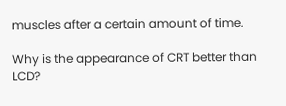muscles after a certain amount of time.

Why is the appearance of CRT better than LCD?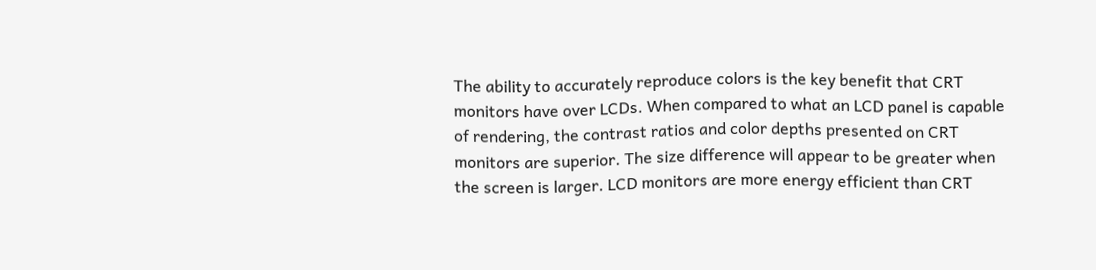The ability to accurately reproduce colors is the key benefit that CRT monitors have over LCDs. When compared to what an LCD panel is capable of rendering, the contrast ratios and color depths presented on CRT monitors are superior. The size difference will appear to be greater when the screen is larger. LCD monitors are more energy efficient than CRT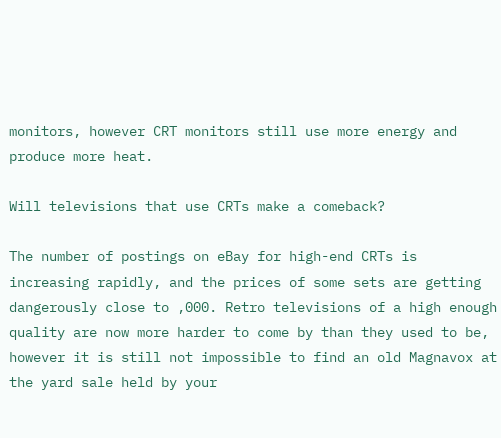monitors, however CRT monitors still use more energy and produce more heat.

Will televisions that use CRTs make a comeback?

The number of postings on eBay for high-end CRTs is increasing rapidly, and the prices of some sets are getting dangerously close to ,000. Retro televisions of a high enough quality are now more harder to come by than they used to be, however it is still not impossible to find an old Magnavox at the yard sale held by your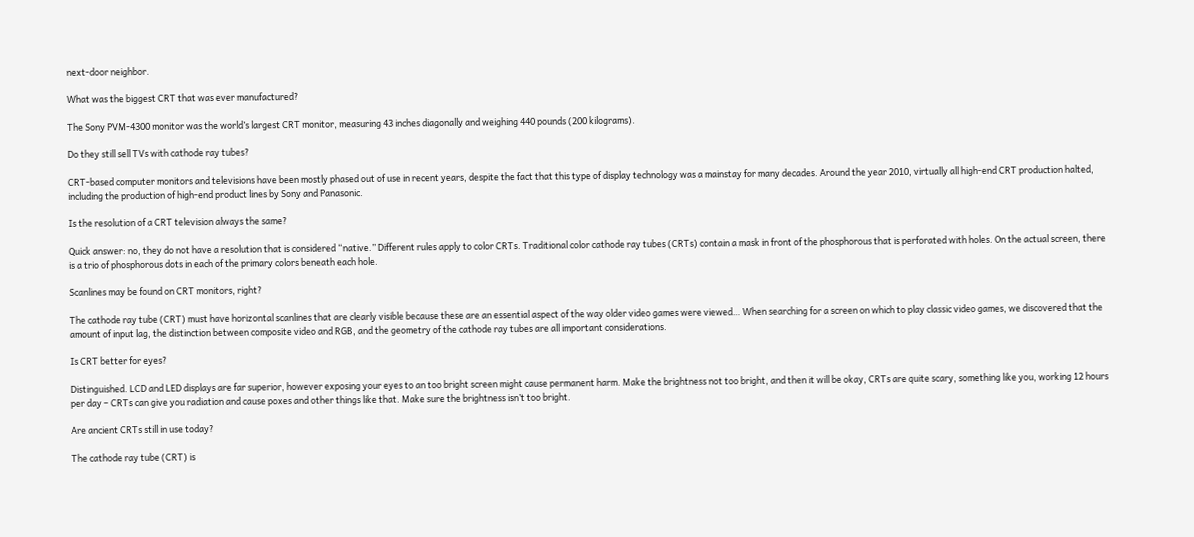next-door neighbor.

What was the biggest CRT that was ever manufactured?

The Sony PVM-4300 monitor was the world’s largest CRT monitor, measuring 43 inches diagonally and weighing 440 pounds (200 kilograms).

Do they still sell TVs with cathode ray tubes?

CRT-based computer monitors and televisions have been mostly phased out of use in recent years, despite the fact that this type of display technology was a mainstay for many decades. Around the year 2010, virtually all high-end CRT production halted, including the production of high-end product lines by Sony and Panasonic.

Is the resolution of a CRT television always the same?

Quick answer: no, they do not have a resolution that is considered “native.” Different rules apply to color CRTs. Traditional color cathode ray tubes (CRTs) contain a mask in front of the phosphorous that is perforated with holes. On the actual screen, there is a trio of phosphorous dots in each of the primary colors beneath each hole.

Scanlines may be found on CRT monitors, right?

The cathode ray tube (CRT) must have horizontal scanlines that are clearly visible because these are an essential aspect of the way older video games were viewed… When searching for a screen on which to play classic video games, we discovered that the amount of input lag, the distinction between composite video and RGB, and the geometry of the cathode ray tubes are all important considerations.

Is CRT better for eyes?

Distinguished. LCD and LED displays are far superior, however exposing your eyes to an too bright screen might cause permanent harm. Make the brightness not too bright, and then it will be okay, CRTs are quite scary, something like you, working 12 hours per day – CRTs can give you radiation and cause poxes and other things like that. Make sure the brightness isn’t too bright.

Are ancient CRTs still in use today?

The cathode ray tube (CRT) is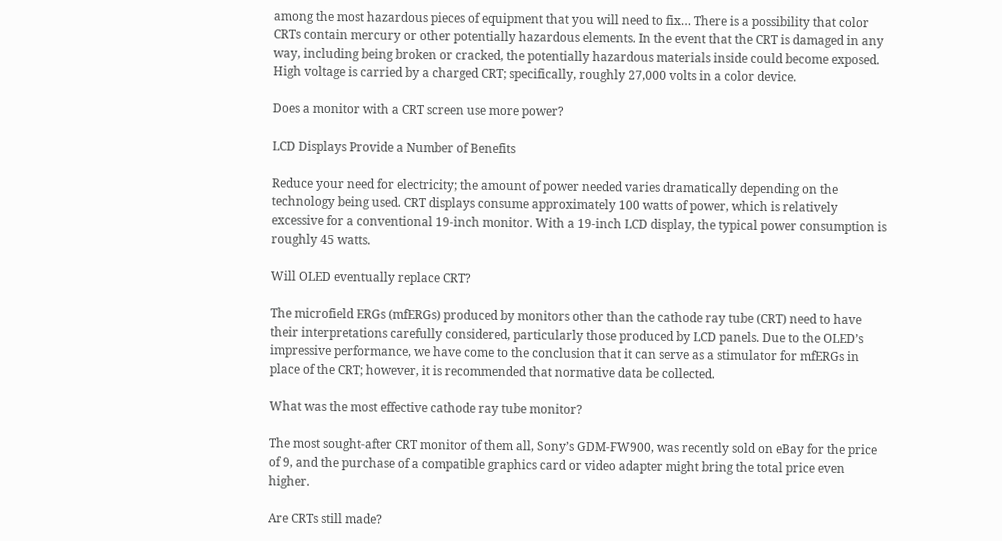among the most hazardous pieces of equipment that you will need to fix… There is a possibility that color CRTs contain mercury or other potentially hazardous elements. In the event that the CRT is damaged in any way, including being broken or cracked, the potentially hazardous materials inside could become exposed. High voltage is carried by a charged CRT; specifically, roughly 27,000 volts in a color device.

Does a monitor with a CRT screen use more power?

LCD Displays Provide a Number of Benefits

Reduce your need for electricity; the amount of power needed varies dramatically depending on the technology being used. CRT displays consume approximately 100 watts of power, which is relatively excessive for a conventional 19-inch monitor. With a 19-inch LCD display, the typical power consumption is roughly 45 watts.

Will OLED eventually replace CRT?

The microfield ERGs (mfERGs) produced by monitors other than the cathode ray tube (CRT) need to have their interpretations carefully considered, particularly those produced by LCD panels. Due to the OLED’s impressive performance, we have come to the conclusion that it can serve as a stimulator for mfERGs in place of the CRT; however, it is recommended that normative data be collected.

What was the most effective cathode ray tube monitor?

The most sought-after CRT monitor of them all, Sony’s GDM-FW900, was recently sold on eBay for the price of 9, and the purchase of a compatible graphics card or video adapter might bring the total price even higher.

Are CRTs still made?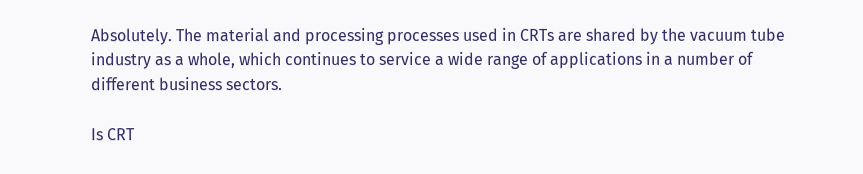Absolutely. The material and processing processes used in CRTs are shared by the vacuum tube industry as a whole, which continues to service a wide range of applications in a number of different business sectors.

Is CRT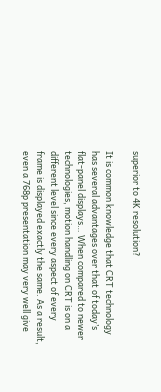superior to 4K resolution?

It is common knowledge that CRT technology has several advantages over that of today’s flat-panel displays… When compared to newer technologies, motion handling on CRT is on a different level since every aspect of every frame is displayed exactly the same. As a result, even a 768p presentation may very well give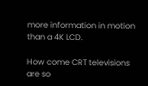more information in motion than a 4K LCD.

How come CRT televisions are so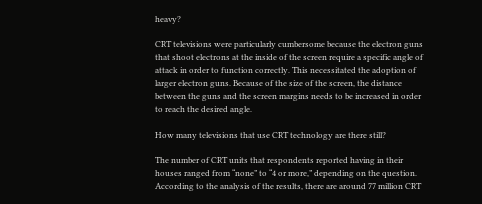heavy?

CRT televisions were particularly cumbersome because the electron guns that shoot electrons at the inside of the screen require a specific angle of attack in order to function correctly. This necessitated the adoption of larger electron guns. Because of the size of the screen, the distance between the guns and the screen margins needs to be increased in order to reach the desired angle.

How many televisions that use CRT technology are there still?

The number of CRT units that respondents reported having in their houses ranged from “none” to “4 or more,” depending on the question. According to the analysis of the results, there are around 77 million CRT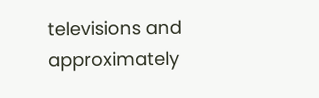televisions and approximately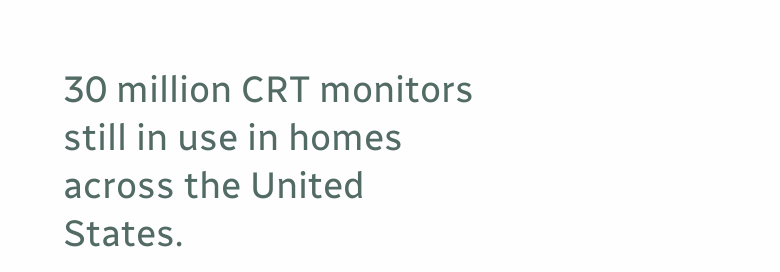30 million CRT monitors still in use in homes across the United States.